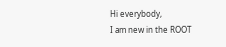Hi everybody,
I am new in the ROOT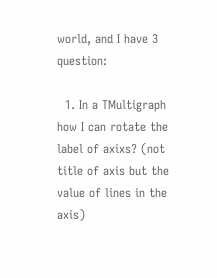world, and I have 3 question:

  1. In a TMultigraph how I can rotate the label of axixs? (not title of axis but the value of lines in the axis)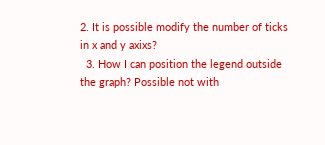2. It is possible modify the number of ticks in x and y axixs?
  3. How I can position the legend outside the graph? Possible not with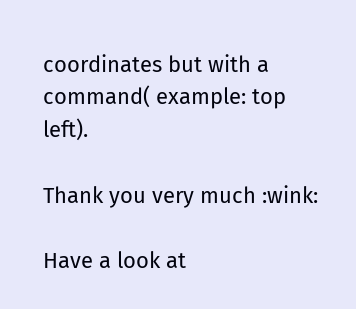coordinates but with a command( example: top left).

Thank you very much :wink:

Have a look at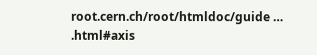root.cern.ch/root/htmldoc/guide … .html#axis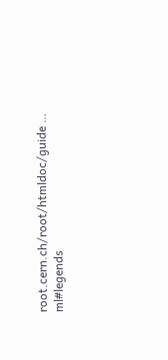root.cern.ch/root/htmldoc/guide … ml#legends